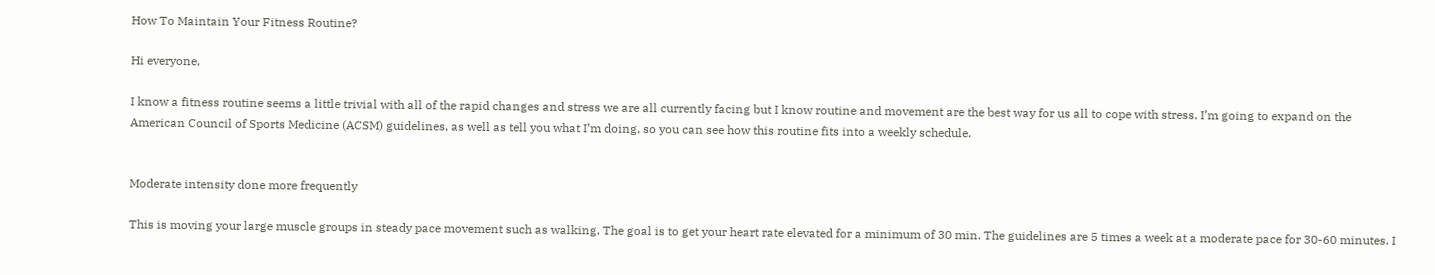How To Maintain Your Fitness Routine?

Hi everyone,

I know a fitness routine seems a little trivial with all of the rapid changes and stress we are all currently facing but I know routine and movement are the best way for us all to cope with stress. I’m going to expand on the American Council of Sports Medicine (ACSM) guidelines, as well as tell you what I’m doing, so you can see how this routine fits into a weekly schedule.


Moderate intensity done more frequently

This is moving your large muscle groups in steady pace movement such as walking. The goal is to get your heart rate elevated for a minimum of 30 min. The guidelines are 5 times a week at a moderate pace for 30-60 minutes. I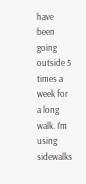have been going outside 5 times a week for a long walk. I’m using sidewalks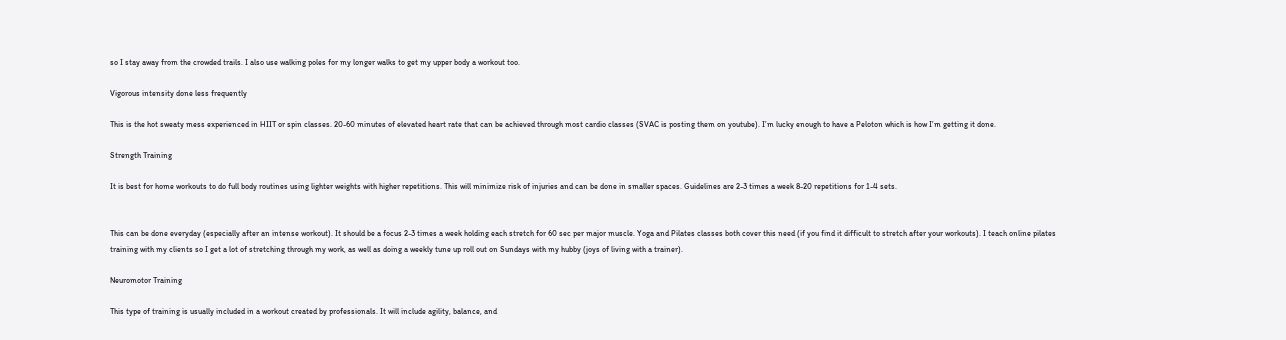so I stay away from the crowded trails. I also use walking poles for my longer walks to get my upper body a workout too.

Vigorous intensity done less frequently

This is the hot sweaty mess experienced in HIIT or spin classes. 20-60 minutes of elevated heart rate that can be achieved through most cardio classes (SVAC is posting them on youtube). I’m lucky enough to have a Peloton which is how I’m getting it done.

Strength Training

It is best for home workouts to do full body routines using lighter weights with higher repetitions. This will minimize risk of injuries and can be done in smaller spaces. Guidelines are 2-3 times a week 8-20 repetitions for 1-4 sets.


This can be done everyday (especially after an intense workout). It should be a focus 2-3 times a week holding each stretch for 60 sec per major muscle. Yoga and Pilates classes both cover this need (if you find it difficult to stretch after your workouts). I teach online pilates training with my clients so I get a lot of stretching through my work, as well as doing a weekly tune up roll out on Sundays with my hubby (joys of living with a trainer).

Neuromotor Training

This type of training is usually included in a workout created by professionals. It will include agility, balance, and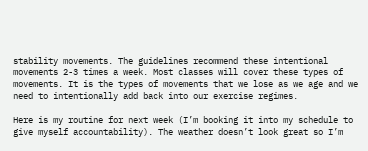stability movements. The guidelines recommend these intentional movements 2-3 times a week. Most classes will cover these types of movements. It is the types of movements that we lose as we age and we need to intentionally add back into our exercise regimes.

Here is my routine for next week (I’m booking it into my schedule to give myself accountability). The weather doesn’t look great so I’m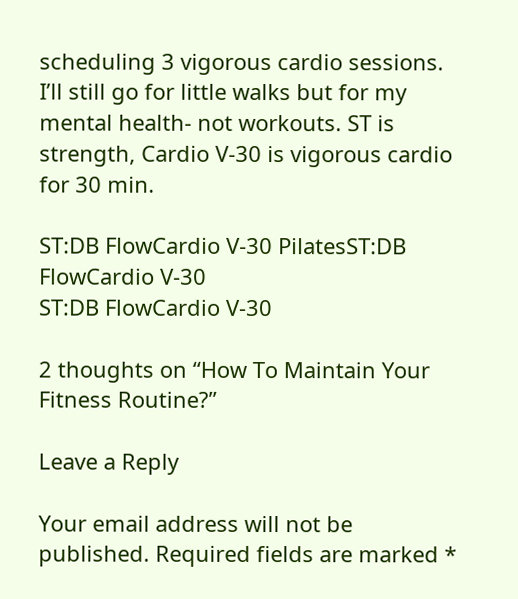scheduling 3 vigorous cardio sessions. I’ll still go for little walks but for my mental health- not workouts. ST is strength, Cardio V-30 is vigorous cardio for 30 min.

ST:DB FlowCardio V-30 PilatesST:DB FlowCardio V-30
ST:DB FlowCardio V-30

2 thoughts on “How To Maintain Your Fitness Routine?”

Leave a Reply

Your email address will not be published. Required fields are marked *